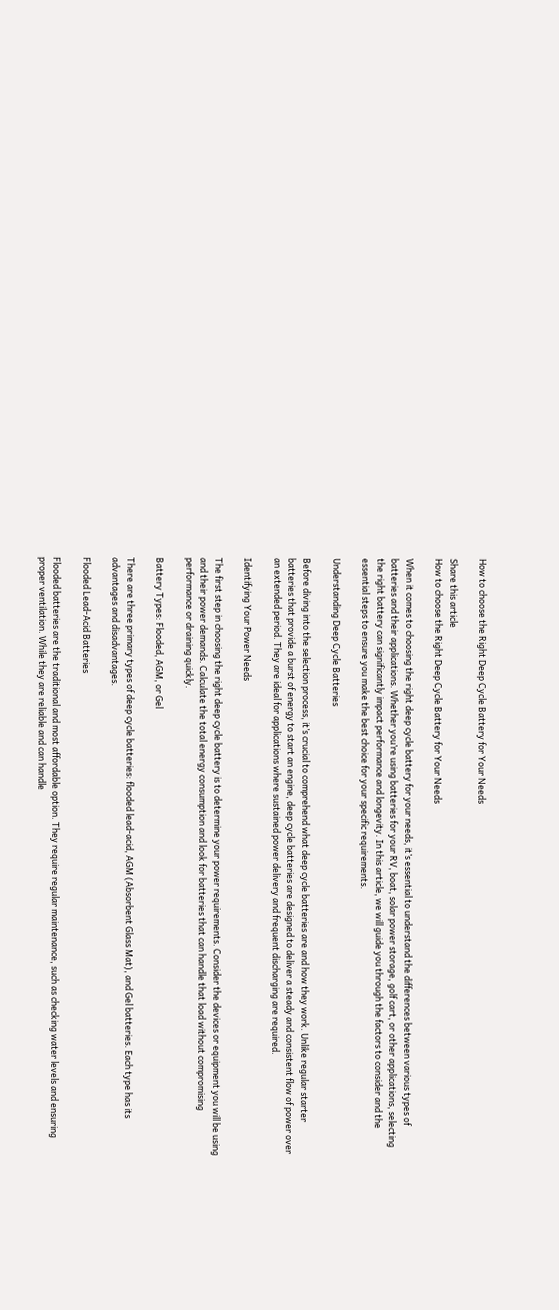How to choose the Right Deep Cycle Battery for Your Needs

Share this article
How to choose the Right Deep Cycle Battery for Your Needs

When it comes to choosing the right deep cycle battery for your needs, it’s essential to understand the differences between various types of batteries and their applications. Whether you’re using batteries for your RV, boat, solar power storage, golf cart, or other applications, selecting the right battery can significantly impact performance and longevity. In this article, we will guide you through the factors to consider and the essential steps to ensure you make the best choice for your specific requirements.

Understanding Deep Cycle Batteries

Before diving into the selection process, it’s crucial to comprehend what deep cycle batteries are and how they work. Unlike regular starter batteries that provide a burst of energy to start an engine, deep cycle batteries are designed to deliver a steady and consistent flow of power over an extended period. They are ideal for applications where sustained power delivery and frequent discharging are required.

Identifying Your Power Needs

The first step in choosing the right deep cycle battery is to determine your power requirements. Consider the devices or equipment you will be using and their power demands. Calculate the total energy consumption and look for batteries that can handle that load without compromising performance or draining quickly.

Battery Types: Flooded, AGM, or Gel

There are three primary types of deep cycle batteries: flooded lead-acid, AGM (Absorbent Glass Mat), and Gel batteries. Each type has its advantages and disadvantages.

Flooded Lead-Acid Batteries

Flooded batteries are the traditional and most affordable option. They require regular maintenance, such as checking water levels and ensuring proper ventilation. While they are reliable and can handle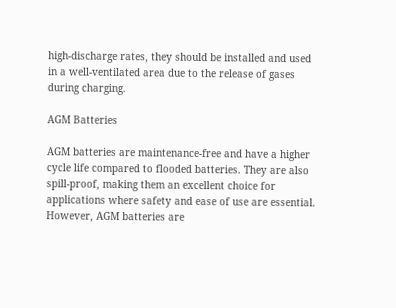high-discharge rates, they should be installed and used in a well-ventilated area due to the release of gases during charging.

AGM Batteries

AGM batteries are maintenance-free and have a higher cycle life compared to flooded batteries. They are also spill-proof, making them an excellent choice for applications where safety and ease of use are essential. However, AGM batteries are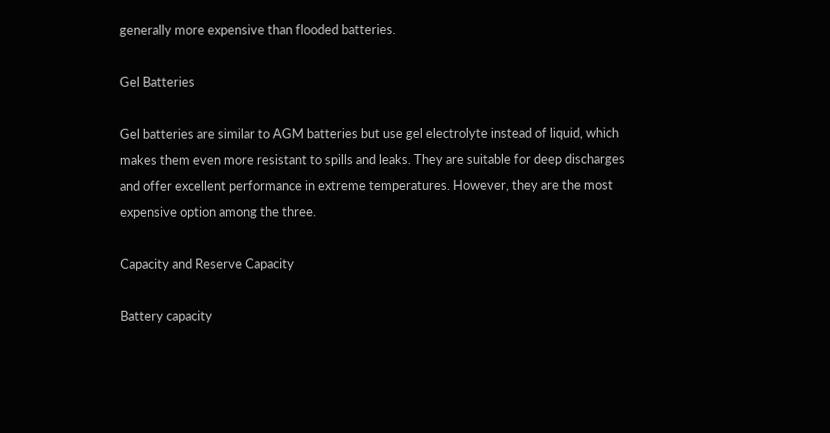generally more expensive than flooded batteries.

Gel Batteries

Gel batteries are similar to AGM batteries but use gel electrolyte instead of liquid, which makes them even more resistant to spills and leaks. They are suitable for deep discharges and offer excellent performance in extreme temperatures. However, they are the most expensive option among the three.

Capacity and Reserve Capacity

Battery capacity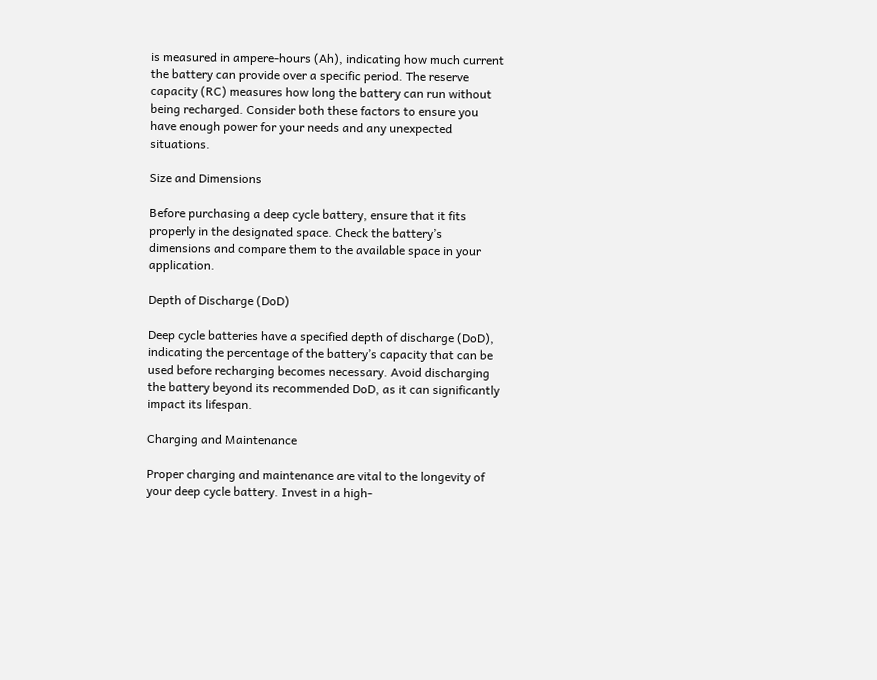is measured in ampere-hours (Ah), indicating how much current the battery can provide over a specific period. The reserve capacity (RC) measures how long the battery can run without being recharged. Consider both these factors to ensure you have enough power for your needs and any unexpected situations.

Size and Dimensions

Before purchasing a deep cycle battery, ensure that it fits properly in the designated space. Check the battery’s dimensions and compare them to the available space in your application.

Depth of Discharge (DoD)

Deep cycle batteries have a specified depth of discharge (DoD), indicating the percentage of the battery’s capacity that can be used before recharging becomes necessary. Avoid discharging the battery beyond its recommended DoD, as it can significantly impact its lifespan.

Charging and Maintenance

Proper charging and maintenance are vital to the longevity of your deep cycle battery. Invest in a high-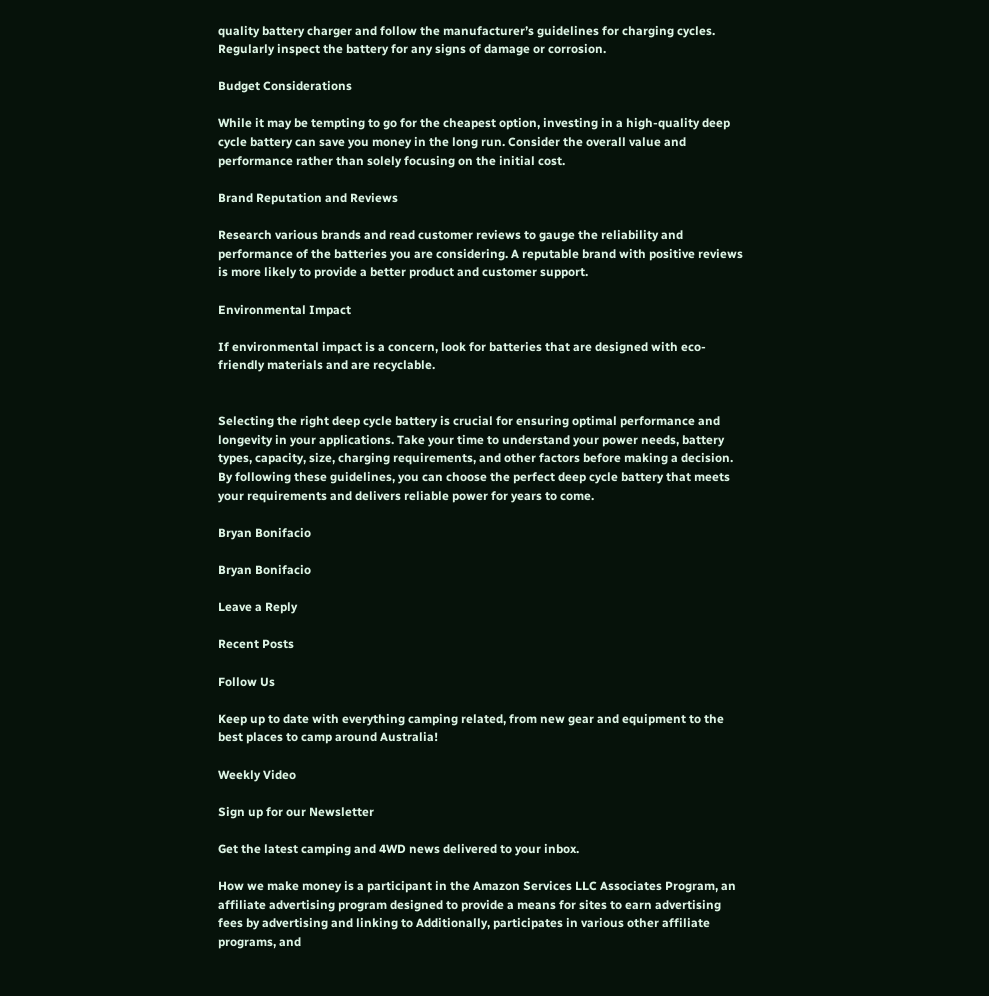quality battery charger and follow the manufacturer’s guidelines for charging cycles. Regularly inspect the battery for any signs of damage or corrosion.

Budget Considerations

While it may be tempting to go for the cheapest option, investing in a high-quality deep cycle battery can save you money in the long run. Consider the overall value and performance rather than solely focusing on the initial cost.

Brand Reputation and Reviews

Research various brands and read customer reviews to gauge the reliability and performance of the batteries you are considering. A reputable brand with positive reviews is more likely to provide a better product and customer support.

Environmental Impact

If environmental impact is a concern, look for batteries that are designed with eco-friendly materials and are recyclable.


Selecting the right deep cycle battery is crucial for ensuring optimal performance and longevity in your applications. Take your time to understand your power needs, battery types, capacity, size, charging requirements, and other factors before making a decision. By following these guidelines, you can choose the perfect deep cycle battery that meets your requirements and delivers reliable power for years to come.

Bryan Bonifacio

Bryan Bonifacio

Leave a Reply

Recent Posts

Follow Us

Keep up to date with everything camping related, from new gear and equipment to the best places to camp around Australia!

Weekly Video

Sign up for our Newsletter

Get the latest camping and 4WD news delivered to your inbox.

How we make money is a participant in the Amazon Services LLC Associates Program, an affiliate advertising program designed to provide a means for sites to earn advertising fees by advertising and linking to Additionally, participates in various other affiliate programs, and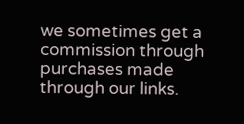we sometimes get a commission through purchases made through our links.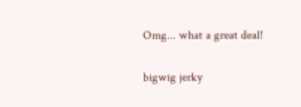Omg... what a great deal!

bigwig jerky